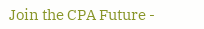Join the CPA Future -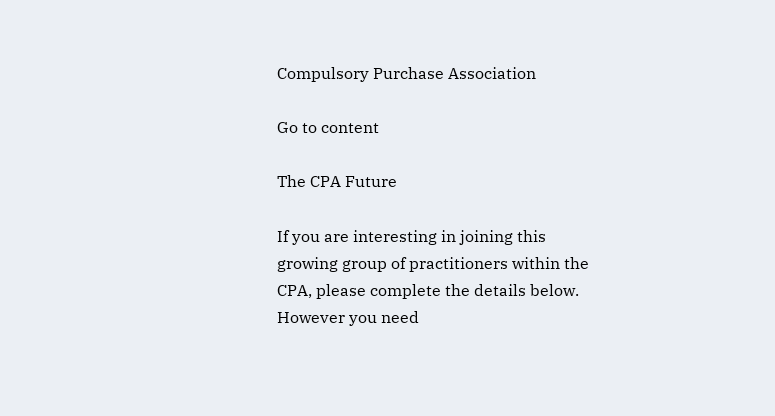Compulsory Purchase Association

Go to content

The CPA Future

If you are interesting in joining this growing group of practitioners within the CPA, please complete the details below. However you need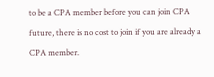to be a CPA member before you can join CPA future, there is no cost to join if you are already a CPA member.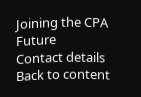Joining the CPA Future
Contact details
Back to content